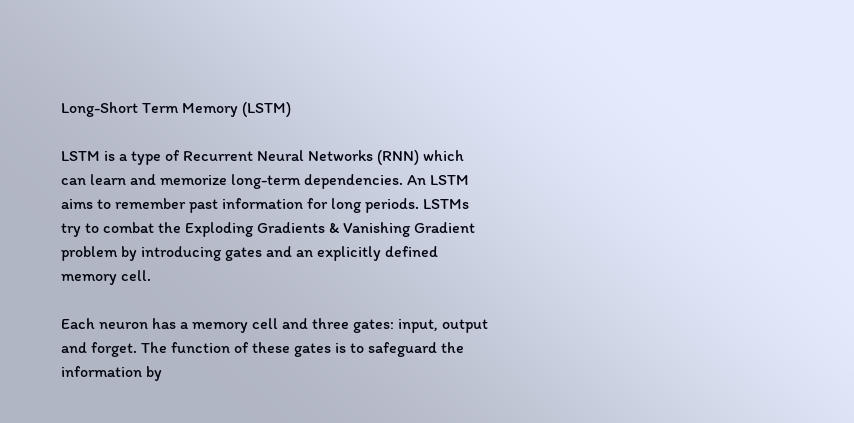Long-Short Term Memory (LSTM)

LSTM is a type of Recurrent Neural Networks (RNN) which can learn and memorize long-term dependencies. An LSTM aims to remember past information for long periods. LSTMs try to combat the Exploding Gradients & Vanishing Gradient problem by introducing gates and an explicitly defined memory cell.

Each neuron has a memory cell and three gates: input, output and forget. The function of these gates is to safeguard the information by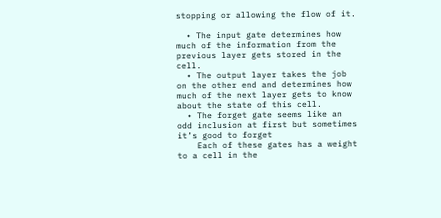stopping or allowing the flow of it.

  • The input gate determines how much of the information from the previous layer gets stored in the cell.
  • The output layer takes the job on the other end and determines how much of the next layer gets to know about the state of this cell.
  • The forget gate seems like an odd inclusion at first but sometimes it’s good to forget
    Each of these gates has a weight to a cell in the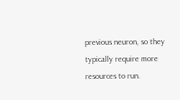previous neuron, so they typically require more resources to run.